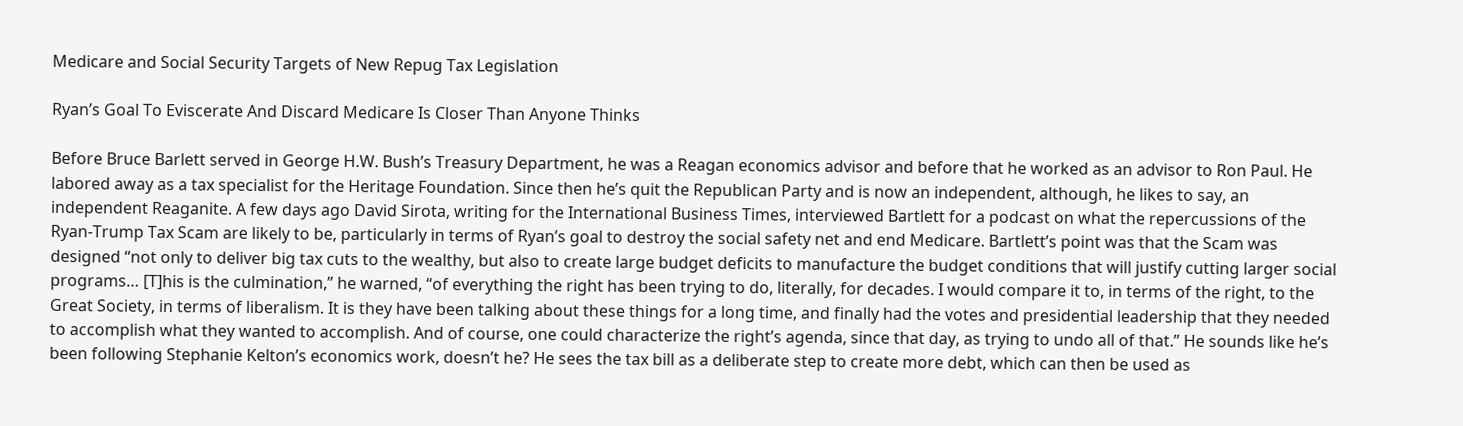Medicare and Social Security Targets of New Repug Tax Legislation

Ryan’s Goal To Eviscerate And Discard Medicare Is Closer Than Anyone Thinks

Before Bruce Barlett served in George H.W. Bush’s Treasury Department, he was a Reagan economics advisor and before that he worked as an advisor to Ron Paul. He labored away as a tax specialist for the Heritage Foundation. Since then he’s quit the Republican Party and is now an independent, although, he likes to say, an independent Reaganite. A few days ago David Sirota, writing for the International Business Times, interviewed Bartlett for a podcast on what the repercussions of the Ryan-Trump Tax Scam are likely to be, particularly in terms of Ryan’s goal to destroy the social safety net and end Medicare. Bartlett’s point was that the Scam was designed “not only to deliver big tax cuts to the wealthy, but also to create large budget deficits to manufacture the budget conditions that will justify cutting larger social programs… [T]his is the culmination,” he warned, “of everything the right has been trying to do, literally, for decades. I would compare it to, in terms of the right, to the Great Society, in terms of liberalism. It is they have been talking about these things for a long time, and finally had the votes and presidential leadership that they needed to accomplish what they wanted to accomplish. And of course, one could characterize the right’s agenda, since that day, as trying to undo all of that.” He sounds like he’s been following Stephanie Kelton’s economics work, doesn’t he? He sees the tax bill as a deliberate step to create more debt, which can then be used as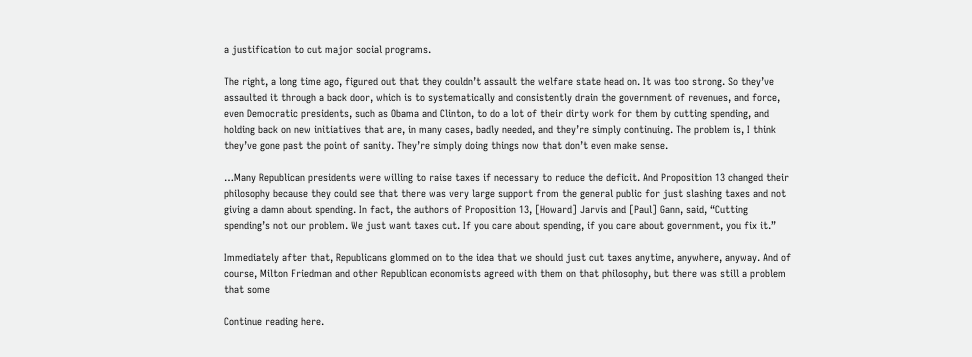a justification to cut major social programs.

The right, a long time ago, figured out that they couldn’t assault the welfare state head on. It was too strong. So they’ve assaulted it through a back door, which is to systematically and consistently drain the government of revenues, and force, even Democratic presidents, such as Obama and Clinton, to do a lot of their dirty work for them by cutting spending, and holding back on new initiatives that are, in many cases, badly needed, and they’re simply continuing. The problem is, I think they’ve gone past the point of sanity. They’re simply doing things now that don’t even make sense.

…Many Republican presidents were willing to raise taxes if necessary to reduce the deficit. And Proposition 13 changed their philosophy because they could see that there was very large support from the general public for just slashing taxes and not giving a damn about spending. In fact, the authors of Proposition 13, [Howard] Jarvis and [Paul] Gann, said, “Cutting spending’s not our problem. We just want taxes cut. If you care about spending, if you care about government, you fix it.”

Immediately after that, Republicans glommed on to the idea that we should just cut taxes anytime, anywhere, anyway. And of course, Milton Friedman and other Republican economists agreed with them on that philosophy, but there was still a problem that some

Continue reading here.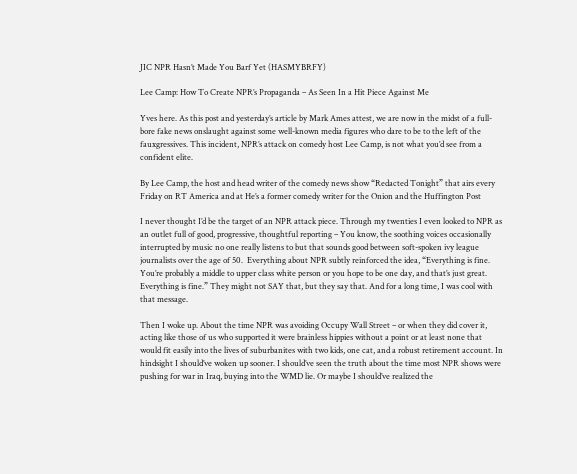JIC NPR Hasn’t Made You Barf Yet (HASMYBRFY)

Lee Camp: How To Create NPR’s Propaganda – As Seen In a Hit Piece Against Me

Yves here. As this post and yesterday’s article by Mark Ames attest, we are now in the midst of a full-bore fake news onslaught against some well-known media figures who dare to be to the left of the fauxgressives. This incident, NPR’s attack on comedy host Lee Camp, is not what you’d see from a confident elite.

By Lee Camp, the host and head writer of the comedy news show “Redacted Tonight” that airs every Friday on RT America and at He’s a former comedy writer for the Onion and the Huffington Post

I never thought I’d be the target of an NPR attack piece. Through my twenties I even looked to NPR as an outlet full of good, progressive, thoughtful reporting – You know, the soothing voices occasionally interrupted by music no one really listens to but that sounds good between soft-spoken ivy league journalists over the age of 50.  Everything about NPR subtly reinforced the idea, “Everything is fine. You’re probably a middle to upper class white person or you hope to be one day, and that’s just great. Everything is fine.” They might not SAY that, but they say that. And for a long time, I was cool with that message.

Then I woke up. About the time NPR was avoiding Occupy Wall Street – or when they did cover it, acting like those of us who supported it were brainless hippies without a point or at least none that would fit easily into the lives of suburbanites with two kids, one cat, and a robust retirement account. In hindsight I should’ve woken up sooner. I should’ve seen the truth about the time most NPR shows were pushing for war in Iraq, buying into the WMD lie. Or maybe I should’ve realized the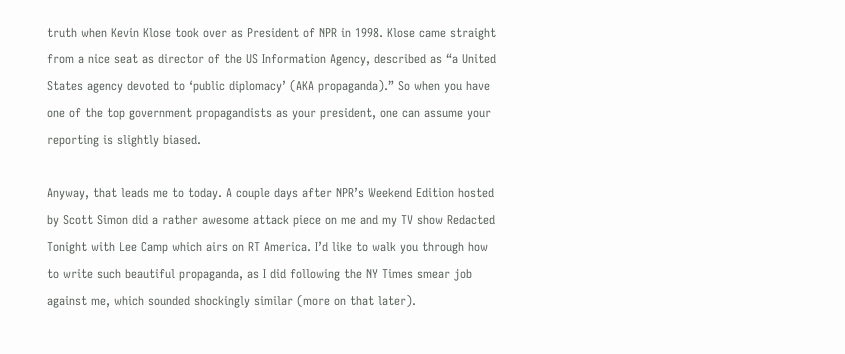truth when Kevin Klose took over as President of NPR in 1998. Klose came straight from a nice seat as director of the US Information Agency, described as “a United States agency devoted to ‘public diplomacy’ (AKA propaganda).” So when you have one of the top government propagandists as your president, one can assume your reporting is slightly biased.

Anyway, that leads me to today. A couple days after NPR’s Weekend Edition hosted by Scott Simon did a rather awesome attack piece on me and my TV show Redacted Tonight with Lee Camp which airs on RT America. I’d like to walk you through how to write such beautiful propaganda, as I did following the NY Times smear job against me, which sounded shockingly similar (more on that later).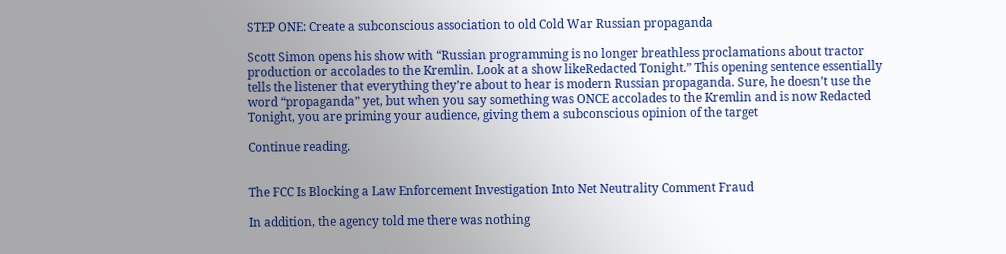STEP ONE: Create a subconscious association to old Cold War Russian propaganda

Scott Simon opens his show with “Russian programming is no longer breathless proclamations about tractor production or accolades to the Kremlin. Look at a show likeRedacted Tonight.” This opening sentence essentially tells the listener that everything they’re about to hear is modern Russian propaganda. Sure, he doesn’t use the word “propaganda” yet, but when you say something was ONCE accolades to the Kremlin and is now Redacted Tonight, you are priming your audience, giving them a subconscious opinion of the target

Continue reading.


The FCC Is Blocking a Law Enforcement Investigation Into Net Neutrality Comment Fraud

In addition, the agency told me there was nothing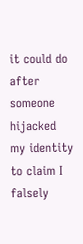it could do after someone hijacked my identity to claim I falsely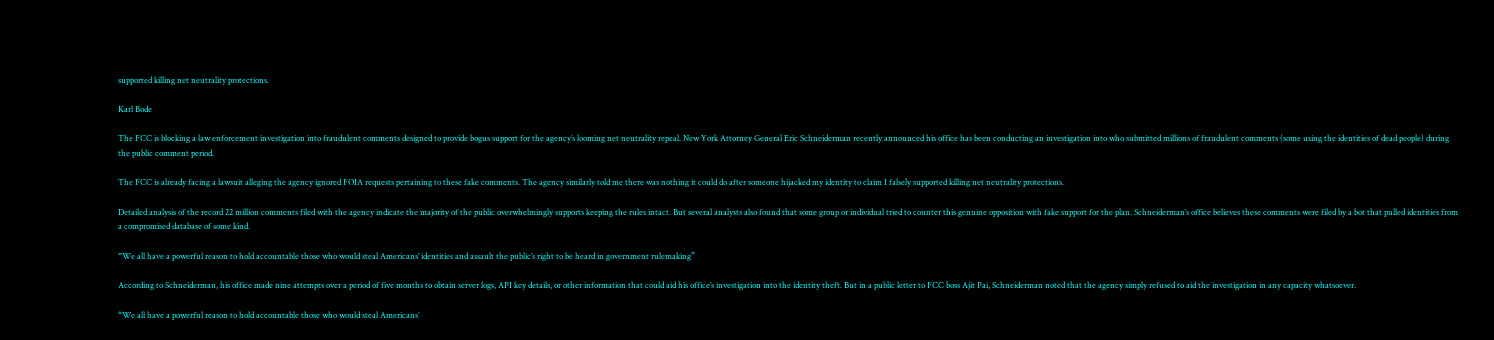supported killing net neutrality protections.

Karl Bode

The FCC is blocking a law enforcement investigation into fraudulent comments designed to provide bogus support for the agency’s looming net neutrality repeal. New York Attorney General Eric Schneiderman recently announced his office has been conducting an investigation into who submitted millions of fraudulent comments (some using the identities of dead people) during the public comment period.

The FCC is already facing a lawsuit alleging the agency ignored FOIA requests pertaining to these fake comments. The agency similarly told me there was nothing it could do after someone hijacked my identity to claim I falsely supported killing net neutrality protections.

Detailed analysis of the record 22 million comments filed with the agency indicate the majority of the public overwhelmingly supports keeping the rules intact. But several analysts also found that some group or individual tried to counter this genuine opposition with fake support for the plan. Schneiderman’s office believes these comments were filed by a bot that pulled identities from a compromised database of some kind.

“We all have a powerful reason to hold accountable those who would steal Americans’ identities and assault the public’s right to be heard in government rulemaking”

According to Schneiderman, his office made nine attempts over a period of five months to obtain server logs, API key details, or other information that could aid his office’s investigation into the identity theft. But in a public letter to FCC boss Ajit Pai, Schneiderman noted that the agency simply refused to aid the investigation in any capacity whatsoever.

“We all have a powerful reason to hold accountable those who would steal Americans’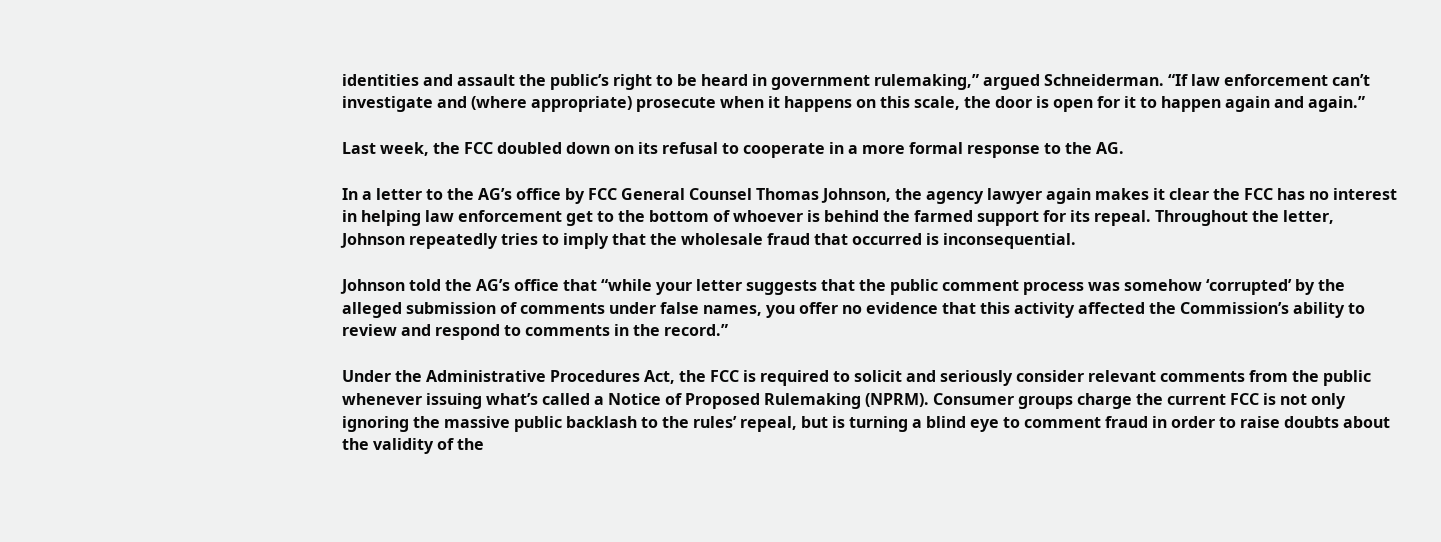identities and assault the public’s right to be heard in government rulemaking,” argued Schneiderman. “If law enforcement can’t investigate and (where appropriate) prosecute when it happens on this scale, the door is open for it to happen again and again.”

Last week, the FCC doubled down on its refusal to cooperate in a more formal response to the AG.

In a letter to the AG’s office by FCC General Counsel Thomas Johnson, the agency lawyer again makes it clear the FCC has no interest in helping law enforcement get to the bottom of whoever is behind the farmed support for its repeal. Throughout the letter, Johnson repeatedly tries to imply that the wholesale fraud that occurred is inconsequential.

Johnson told the AG’s office that “while your letter suggests that the public comment process was somehow ‘corrupted’ by the alleged submission of comments under false names, you offer no evidence that this activity affected the Commission’s ability to review and respond to comments in the record.”

Under the Administrative Procedures Act, the FCC is required to solicit and seriously consider relevant comments from the public whenever issuing what’s called a Notice of Proposed Rulemaking (NPRM). Consumer groups charge the current FCC is not only ignoring the massive public backlash to the rules’ repeal, but is turning a blind eye to comment fraud in order to raise doubts about the validity of the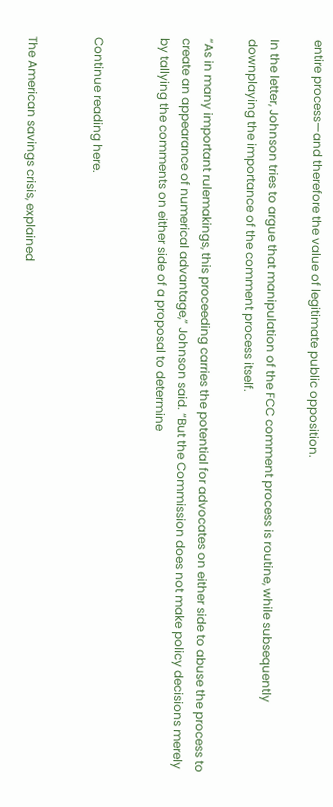entire process—and therefore the value of legitimate public opposition.

In the letter, Johnson tries to argue that manipulation of the FCC comment process is routine, while subsequently downplaying the importance of the comment process itself.

“As in many important rulemakings, this proceeding carries the potential for advocates on either side to abuse the process to create an appearance of numerical advantage,” Johnson said. “But the Commission does not make policy decisions merely by tallying the comments on either side of a proposal to determine


Continue reading here.


The American savings crisis, explained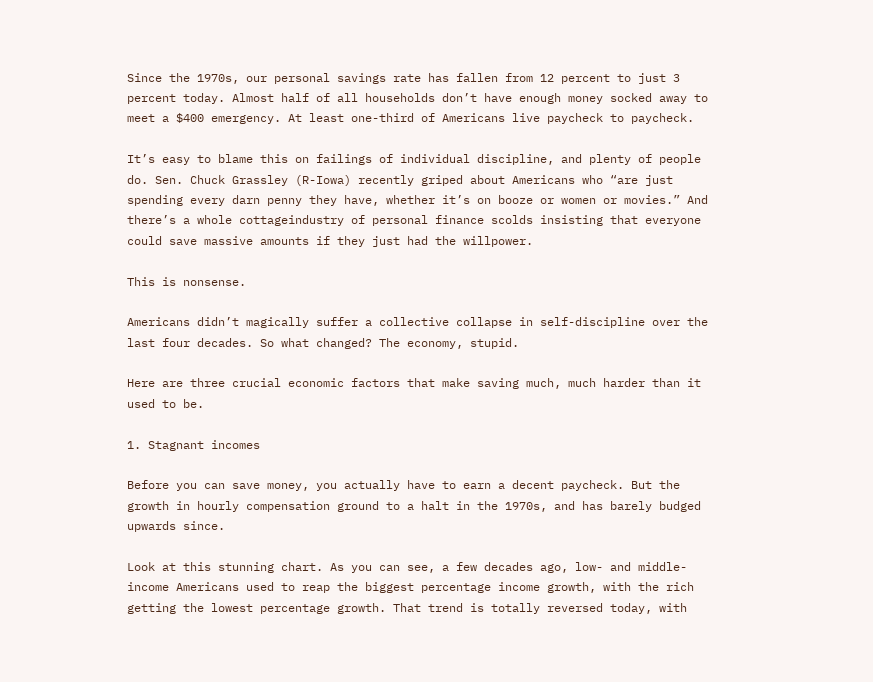Since the 1970s, our personal savings rate has fallen from 12 percent to just 3 percent today. Almost half of all households don’t have enough money socked away to meet a $400 emergency. At least one-third of Americans live paycheck to paycheck.

It’s easy to blame this on failings of individual discipline, and plenty of people do. Sen. Chuck Grassley (R-Iowa) recently griped about Americans who “are just spending every darn penny they have, whether it’s on booze or women or movies.” And there’s a whole cottageindustry of personal finance scolds insisting that everyone could save massive amounts if they just had the willpower.

This is nonsense.

Americans didn’t magically suffer a collective collapse in self-discipline over the last four decades. So what changed? The economy, stupid.

Here are three crucial economic factors that make saving much, much harder than it used to be.

1. Stagnant incomes

Before you can save money, you actually have to earn a decent paycheck. But the growth in hourly compensation ground to a halt in the 1970s, and has barely budged upwards since.

Look at this stunning chart. As you can see, a few decades ago, low- and middle-income Americans used to reap the biggest percentage income growth, with the rich getting the lowest percentage growth. That trend is totally reversed today, with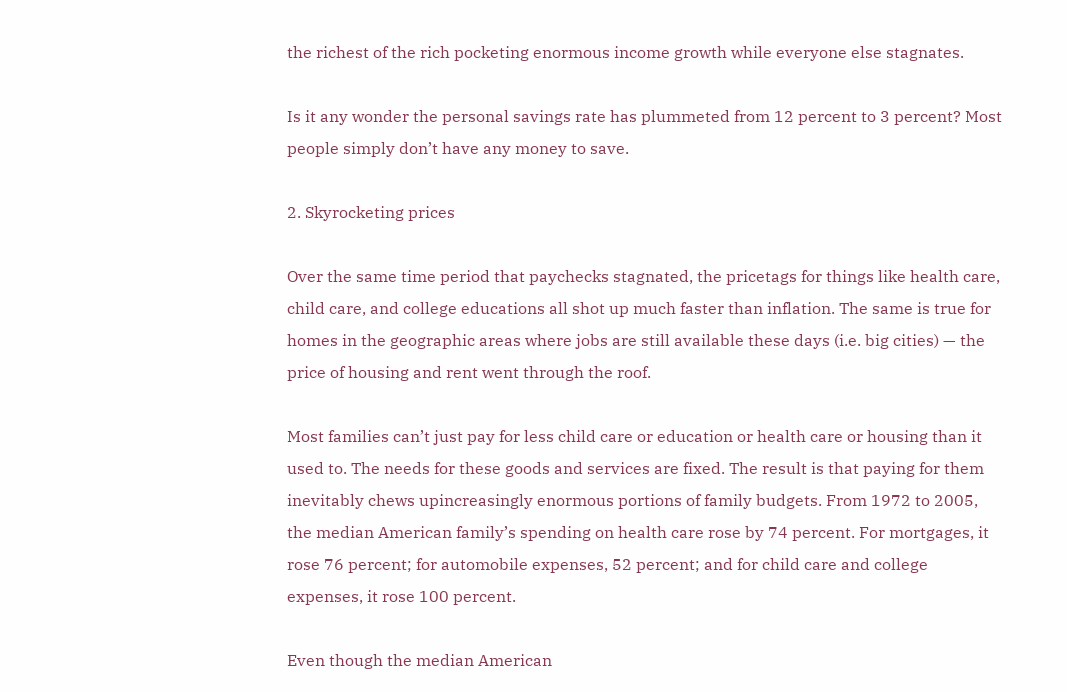the richest of the rich pocketing enormous income growth while everyone else stagnates.

Is it any wonder the personal savings rate has plummeted from 12 percent to 3 percent? Most people simply don’t have any money to save.

2. Skyrocketing prices

Over the same time period that paychecks stagnated, the pricetags for things like health care, child care, and college educations all shot up much faster than inflation. The same is true for homes in the geographic areas where jobs are still available these days (i.e. big cities) — the price of housing and rent went through the roof.

Most families can’t just pay for less child care or education or health care or housing than it used to. The needs for these goods and services are fixed. The result is that paying for them inevitably chews upincreasingly enormous portions of family budgets. From 1972 to 2005, the median American family’s spending on health care rose by 74 percent. For mortgages, it rose 76 percent; for automobile expenses, 52 percent; and for child care and college expenses, it rose 100 percent.

Even though the median American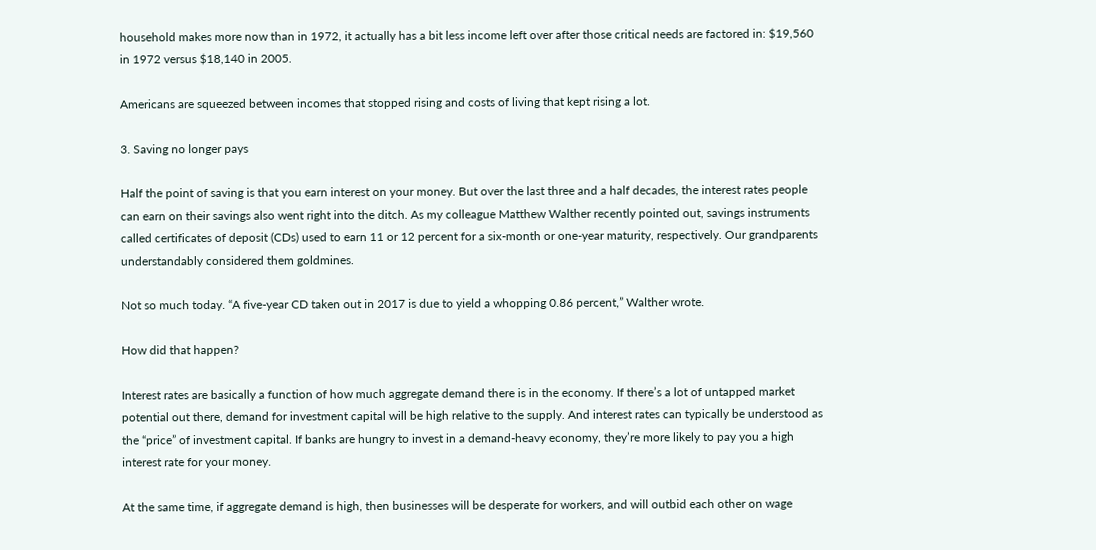household makes more now than in 1972, it actually has a bit less income left over after those critical needs are factored in: $19,560 in 1972 versus $18,140 in 2005.

Americans are squeezed between incomes that stopped rising and costs of living that kept rising a lot.

3. Saving no longer pays

Half the point of saving is that you earn interest on your money. But over the last three and a half decades, the interest rates people can earn on their savings also went right into the ditch. As my colleague Matthew Walther recently pointed out, savings instruments called certificates of deposit (CDs) used to earn 11 or 12 percent for a six-month or one-year maturity, respectively. Our grandparents understandably considered them goldmines.

Not so much today. “A five-year CD taken out in 2017 is due to yield a whopping 0.86 percent,” Walther wrote.

How did that happen?

Interest rates are basically a function of how much aggregate demand there is in the economy. If there’s a lot of untapped market potential out there, demand for investment capital will be high relative to the supply. And interest rates can typically be understood as the “price” of investment capital. If banks are hungry to invest in a demand-heavy economy, they’re more likely to pay you a high interest rate for your money.

At the same time, if aggregate demand is high, then businesses will be desperate for workers, and will outbid each other on wage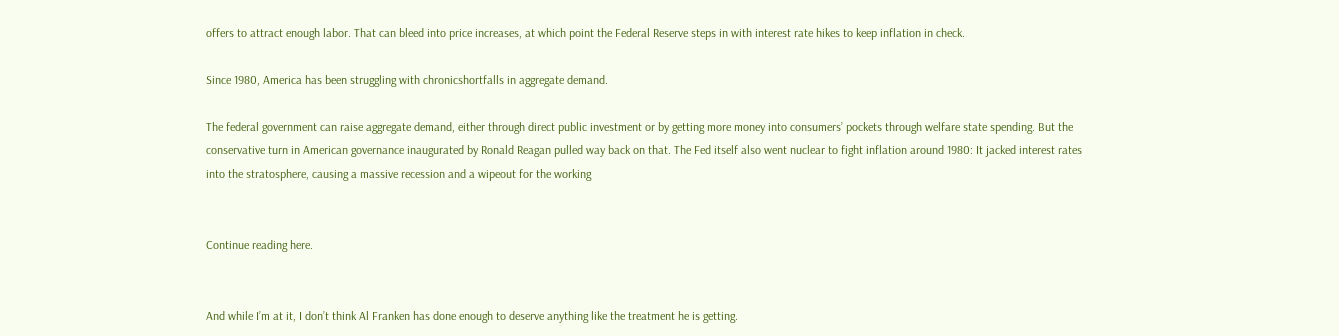offers to attract enough labor. That can bleed into price increases, at which point the Federal Reserve steps in with interest rate hikes to keep inflation in check.

Since 1980, America has been struggling with chronicshortfalls in aggregate demand.

The federal government can raise aggregate demand, either through direct public investment or by getting more money into consumers’ pockets through welfare state spending. But the conservative turn in American governance inaugurated by Ronald Reagan pulled way back on that. The Fed itself also went nuclear to fight inflation around 1980: It jacked interest rates into the stratosphere, causing a massive recession and a wipeout for the working


Continue reading here.


And while I’m at it, I don’t think Al Franken has done enough to deserve anything like the treatment he is getting.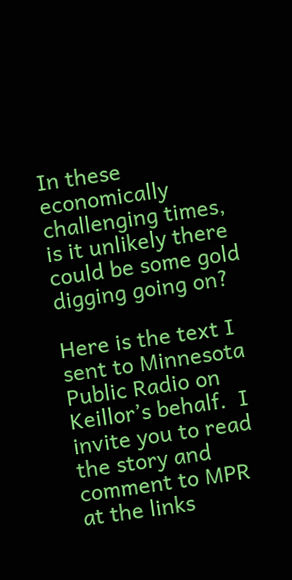In these economically challenging times, is it unlikely there could be some gold digging going on?

Here is the text I sent to Minnesota Public Radio on Keillor’s behalf.  I invite you to read the story and comment to MPR at the links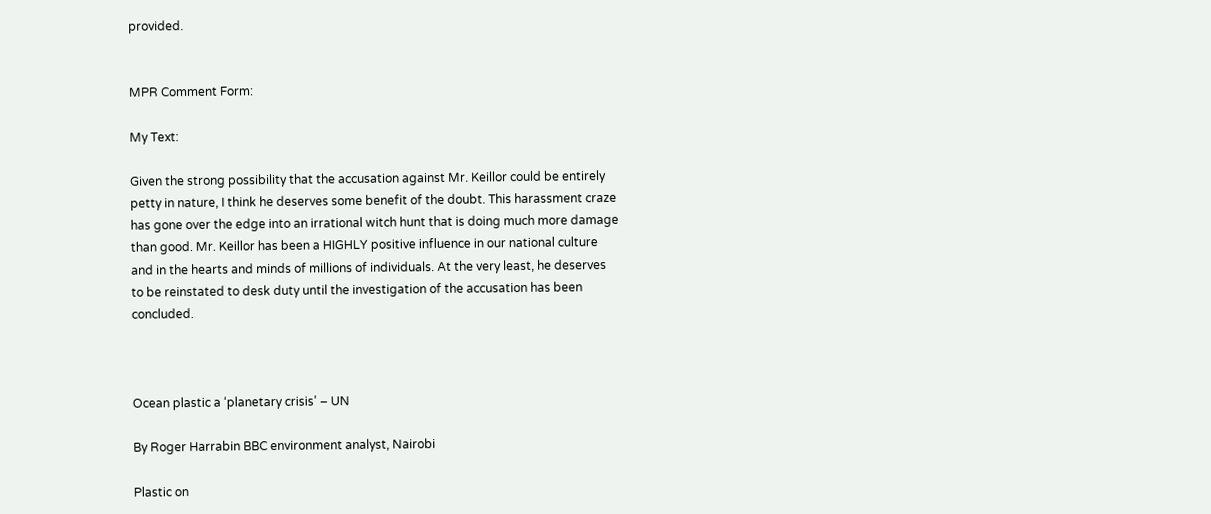provided.


MPR Comment Form:

My Text:

Given the strong possibility that the accusation against Mr. Keillor could be entirely petty in nature, I think he deserves some benefit of the doubt. This harassment craze has gone over the edge into an irrational witch hunt that is doing much more damage than good. Mr. Keillor has been a HIGHLY positive influence in our national culture and in the hearts and minds of millions of individuals. At the very least, he deserves to be reinstated to desk duty until the investigation of the accusation has been concluded.



Ocean plastic a ‘planetary crisis’ – UN

By Roger Harrabin BBC environment analyst, Nairobi

Plastic on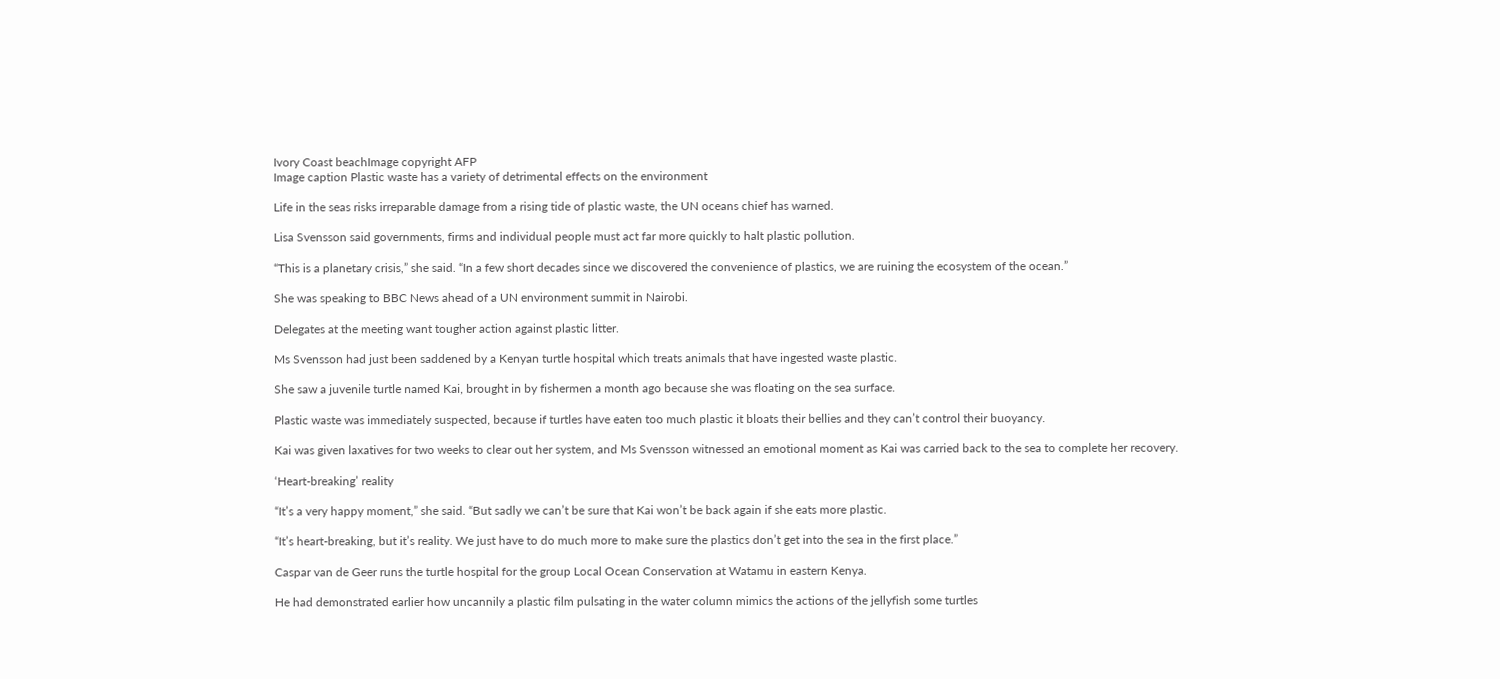Ivory Coast beachImage copyright AFP
Image caption Plastic waste has a variety of detrimental effects on the environment

Life in the seas risks irreparable damage from a rising tide of plastic waste, the UN oceans chief has warned.

Lisa Svensson said governments, firms and individual people must act far more quickly to halt plastic pollution.

“This is a planetary crisis,” she said. “In a few short decades since we discovered the convenience of plastics, we are ruining the ecosystem of the ocean.”

She was speaking to BBC News ahead of a UN environment summit in Nairobi.

Delegates at the meeting want tougher action against plastic litter.

Ms Svensson had just been saddened by a Kenyan turtle hospital which treats animals that have ingested waste plastic.

She saw a juvenile turtle named Kai, brought in by fishermen a month ago because she was floating on the sea surface.

Plastic waste was immediately suspected, because if turtles have eaten too much plastic it bloats their bellies and they can’t control their buoyancy.

Kai was given laxatives for two weeks to clear out her system, and Ms Svensson witnessed an emotional moment as Kai was carried back to the sea to complete her recovery.

‘Heart-breaking’ reality

“It’s a very happy moment,” she said. “But sadly we can’t be sure that Kai won’t be back again if she eats more plastic.

“It’s heart-breaking, but it’s reality. We just have to do much more to make sure the plastics don’t get into the sea in the first place.”

Caspar van de Geer runs the turtle hospital for the group Local Ocean Conservation at Watamu in eastern Kenya.

He had demonstrated earlier how uncannily a plastic film pulsating in the water column mimics the actions of the jellyfish some turtles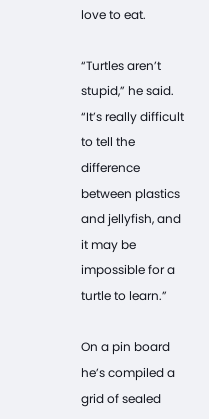love to eat.

“Turtles aren’t stupid,” he said. “It’s really difficult to tell the difference between plastics and jellyfish, and it may be impossible for a turtle to learn.”

On a pin board he’s compiled a grid of sealed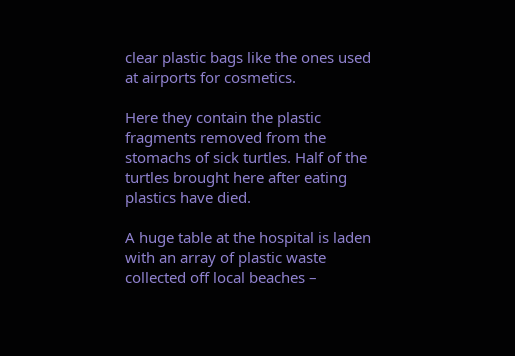clear plastic bags like the ones used at airports for cosmetics.

Here they contain the plastic fragments removed from the stomachs of sick turtles. Half of the turtles brought here after eating plastics have died.

A huge table at the hospital is laden with an array of plastic waste collected off local beaches –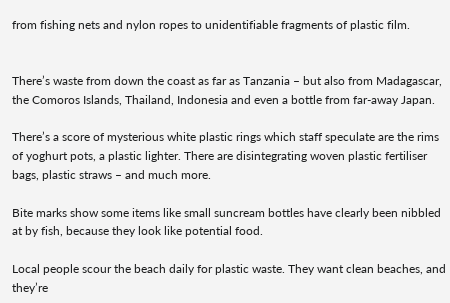from fishing nets and nylon ropes to unidentifiable fragments of plastic film.


There’s waste from down the coast as far as Tanzania – but also from Madagascar, the Comoros Islands, Thailand, Indonesia and even a bottle from far-away Japan.

There’s a score of mysterious white plastic rings which staff speculate are the rims of yoghurt pots, a plastic lighter. There are disintegrating woven plastic fertiliser bags, plastic straws – and much more.

Bite marks show some items like small suncream bottles have clearly been nibbled at by fish, because they look like potential food.

Local people scour the beach daily for plastic waste. They want clean beaches, and they’re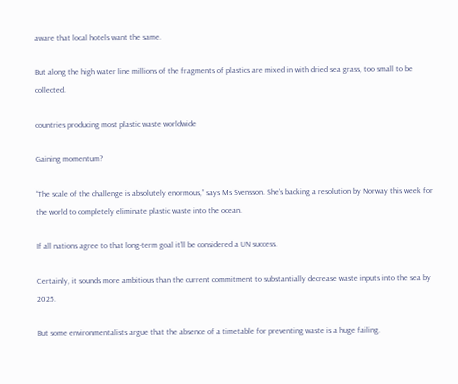aware that local hotels want the same.

But along the high water line millions of the fragments of plastics are mixed in with dried sea grass, too small to be collected.

countries producing most plastic waste worldwide

Gaining momentum?

“The scale of the challenge is absolutely enormous,” says Ms Svensson. She’s backing a resolution by Norway this week for the world to completely eliminate plastic waste into the ocean.

If all nations agree to that long-term goal it’ll be considered a UN success.

Certainly, it sounds more ambitious than the current commitment to substantially decrease waste inputs into the sea by 2025.

But some environmentalists argue that the absence of a timetable for preventing waste is a huge failing.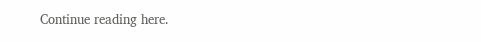Continue reading here.